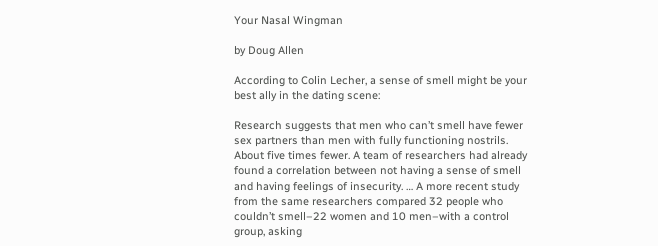Your Nasal Wingman

by Doug Allen

According to Colin Lecher, a sense of smell might be your best ally in the dating scene:

Research suggests that men who can’t smell have fewer sex partners than men with fully functioning nostrils. About five times fewer. A team of researchers had already found a correlation between not having a sense of smell and having feelings of insecurity. … A more recent study from the same researchers compared 32 people who couldn’t smell–22 women and 10 men–with a control group, asking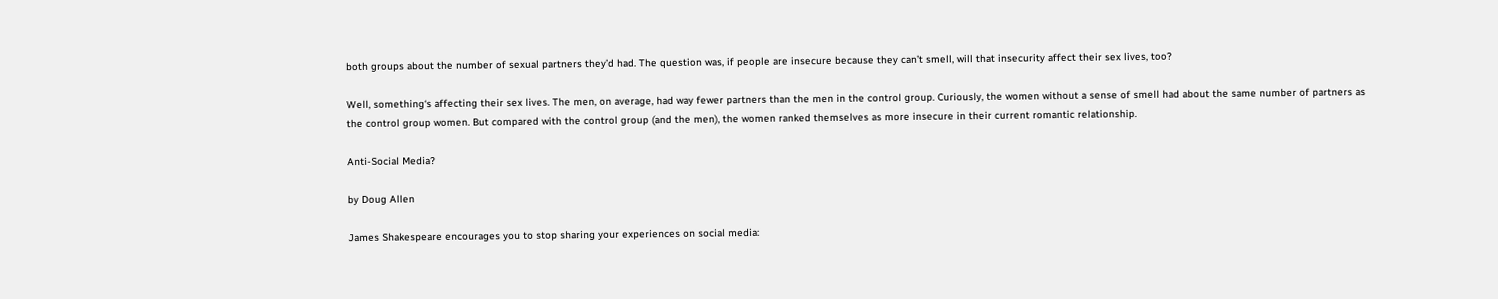both groups about the number of sexual partners they’d had. The question was, if people are insecure because they can’t smell, will that insecurity affect their sex lives, too?

Well, something‘s affecting their sex lives. The men, on average, had way fewer partners than the men in the control group. Curiously, the women without a sense of smell had about the same number of partners as the control group women. But compared with the control group (and the men), the women ranked themselves as more insecure in their current romantic relationship.

Anti-Social Media?

by Doug Allen

James Shakespeare encourages you to stop sharing your experiences on social media: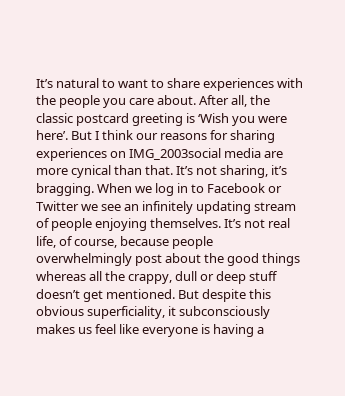It’s natural to want to share experiences with the people you care about. After all, the classic postcard greeting is ‘Wish you were here’. But I think our reasons for sharing experiences on IMG_2003social media are more cynical than that. It’s not sharing, it’s bragging. When we log in to Facebook or Twitter we see an infinitely updating stream of people enjoying themselves. It’s not real life, of course, because people overwhelmingly post about the good things whereas all the crappy, dull or deep stuff doesn’t get mentioned. But despite this obvious superficiality, it subconsciously makes us feel like everyone is having a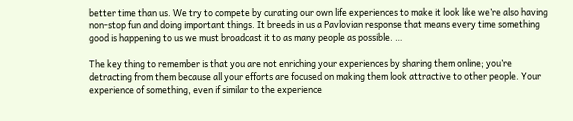better time than us. We try to compete by curating our own life experiences to make it look like we’re also having non-stop fun and doing important things. It breeds in us a Pavlovian response that means every time something good is happening to us we must broadcast it to as many people as possible. …

The key thing to remember is that you are not enriching your experiences by sharing them online; you’re detracting from them because all your efforts are focused on making them look attractive to other people. Your experience of something, even if similar to the experience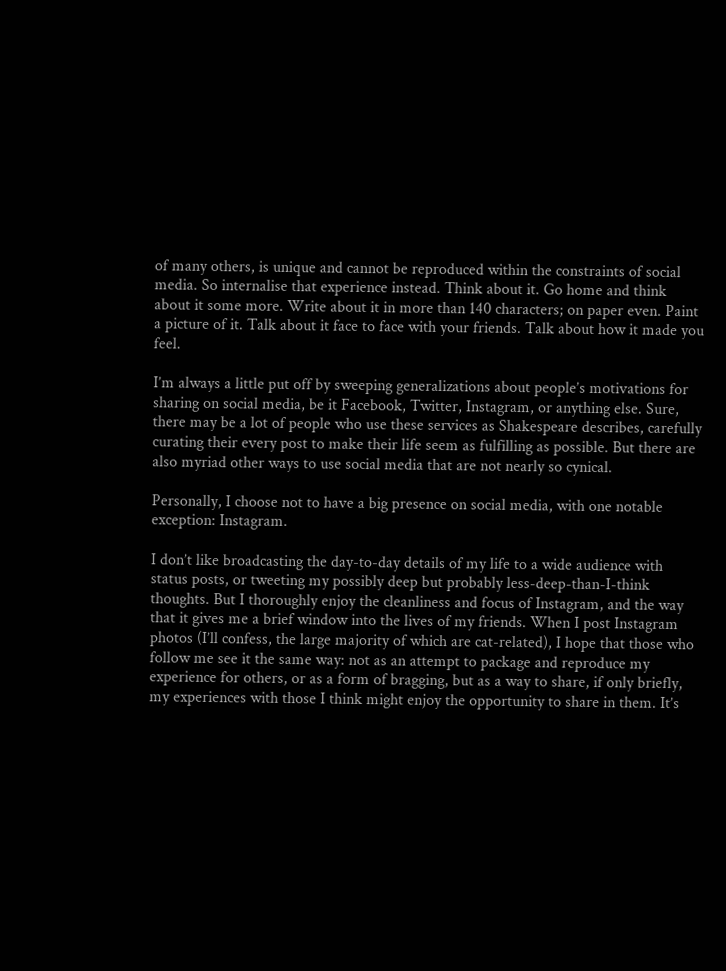of many others, is unique and cannot be reproduced within the constraints of social media. So internalise that experience instead. Think about it. Go home and think about it some more. Write about it in more than 140 characters; on paper even. Paint a picture of it. Talk about it face to face with your friends. Talk about how it made you feel.

I’m always a little put off by sweeping generalizations about people’s motivations for sharing on social media, be it Facebook, Twitter, Instagram, or anything else. Sure, there may be a lot of people who use these services as Shakespeare describes, carefully curating their every post to make their life seem as fulfilling as possible. But there are also myriad other ways to use social media that are not nearly so cynical.

Personally, I choose not to have a big presence on social media, with one notable exception: Instagram.

I don’t like broadcasting the day-to-day details of my life to a wide audience with status posts, or tweeting my possibly deep but probably less-deep-than-I-think thoughts. But I thoroughly enjoy the cleanliness and focus of Instagram, and the way that it gives me a brief window into the lives of my friends. When I post Instagram photos (I’ll confess, the large majority of which are cat-related), I hope that those who follow me see it the same way: not as an attempt to package and reproduce my experience for others, or as a form of bragging, but as a way to share, if only briefly, my experiences with those I think might enjoy the opportunity to share in them. It’s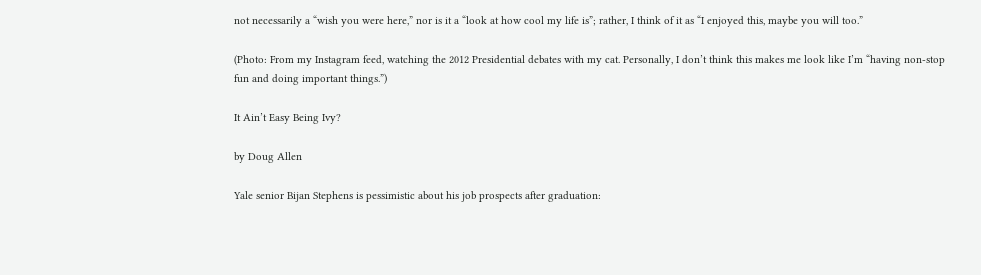not necessarily a “wish you were here,” nor is it a “look at how cool my life is”; rather, I think of it as “I enjoyed this, maybe you will too.”

(Photo: From my Instagram feed, watching the 2012 Presidential debates with my cat. Personally, I don’t think this makes me look like I’m “having non-stop fun and doing important things.”)

It Ain’t Easy Being Ivy?

by Doug Allen

Yale senior Bijan Stephens is pessimistic about his job prospects after graduation: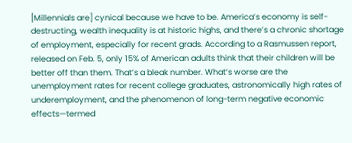[Millennials are] cynical because we have to be. America’s economy is self-destructing, wealth inequality is at historic highs, and there’s a chronic shortage of employment, especially for recent grads. According to a Rasmussen report, released on Feb. 5, only 15% of American adults think that their children will be better off than them. That’s a bleak number. What’s worse are the unemployment rates for recent college graduates, astronomically high rates of underemployment, and the phenomenon of long-term negative economic effects—termed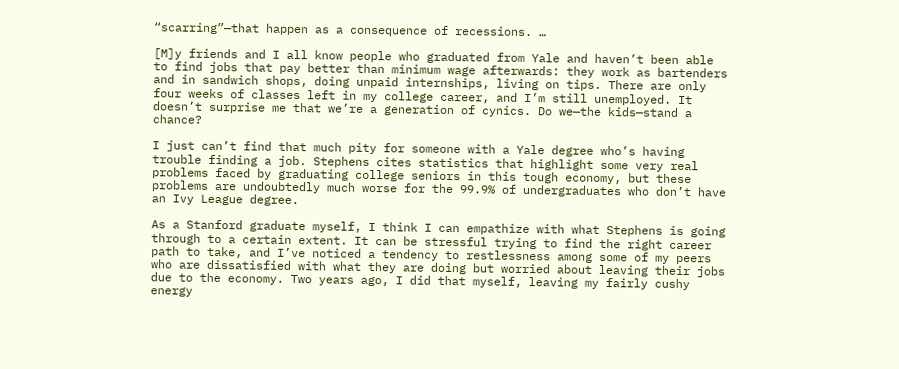“scarring”—that happen as a consequence of recessions. …

[M]y friends and I all know people who graduated from Yale and haven’t been able to find jobs that pay better than minimum wage afterwards: they work as bartenders and in sandwich shops, doing unpaid internships, living on tips. There are only four weeks of classes left in my college career, and I’m still unemployed. It doesn’t surprise me that we’re a generation of cynics. Do we—the kids—stand a chance?

I just can’t find that much pity for someone with a Yale degree who’s having trouble finding a job. Stephens cites statistics that highlight some very real problems faced by graduating college seniors in this tough economy, but these problems are undoubtedly much worse for the 99.9% of undergraduates who don’t have an Ivy League degree.

As a Stanford graduate myself, I think I can empathize with what Stephens is going through to a certain extent. It can be stressful trying to find the right career path to take, and I’ve noticed a tendency to restlessness among some of my peers who are dissatisfied with what they are doing but worried about leaving their jobs due to the economy. Two years ago, I did that myself, leaving my fairly cushy energy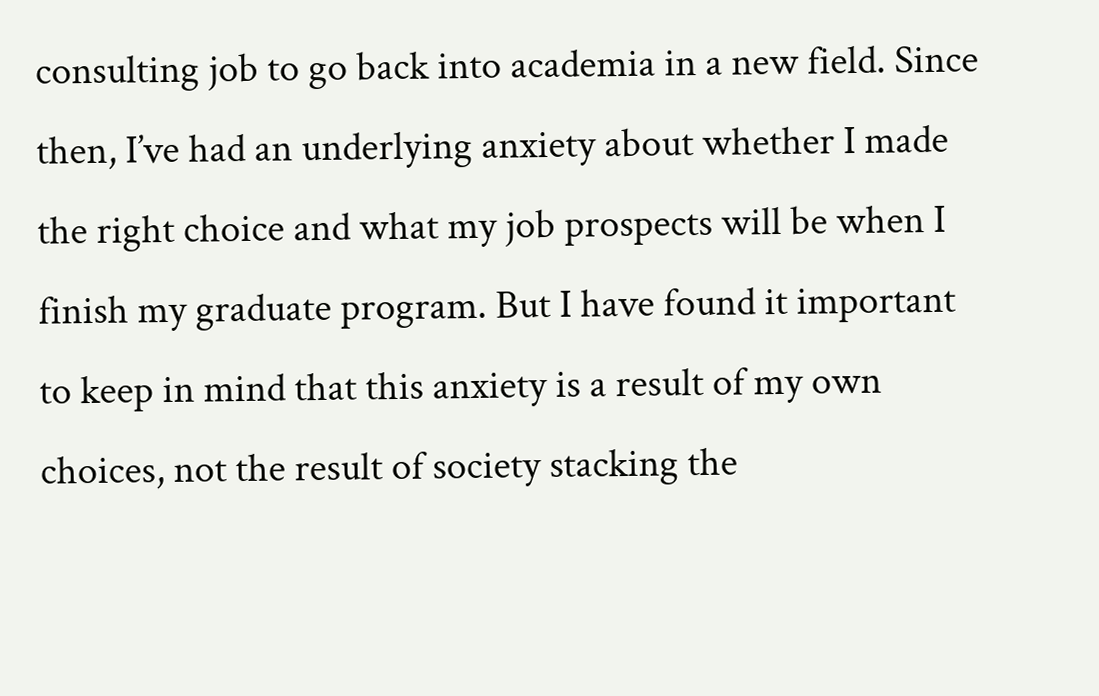consulting job to go back into academia in a new field. Since then, I’ve had an underlying anxiety about whether I made the right choice and what my job prospects will be when I finish my graduate program. But I have found it important to keep in mind that this anxiety is a result of my own choices, not the result of society stacking the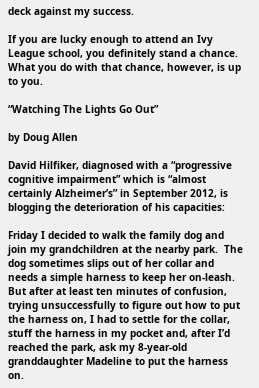deck against my success.

If you are lucky enough to attend an Ivy League school, you definitely stand a chance. What you do with that chance, however, is up to you.

“Watching The Lights Go Out”

by Doug Allen

David Hilfiker, diagnosed with a “progressive cognitive impairment” which is “almost certainly Alzheimer’s” in September 2012, is blogging the deterioration of his capacities:

Friday I decided to walk the family dog and join my grandchildren at the nearby park.  The dog sometimes slips out of her collar and needs a simple harness to keep her on-leash.  But after at least ten minutes of confusion, trying unsuccessfully to figure out how to put the harness on, I had to settle for the collar, stuff the harness in my pocket and, after I’d reached the park, ask my 8-year-old granddaughter Madeline to put the harness on.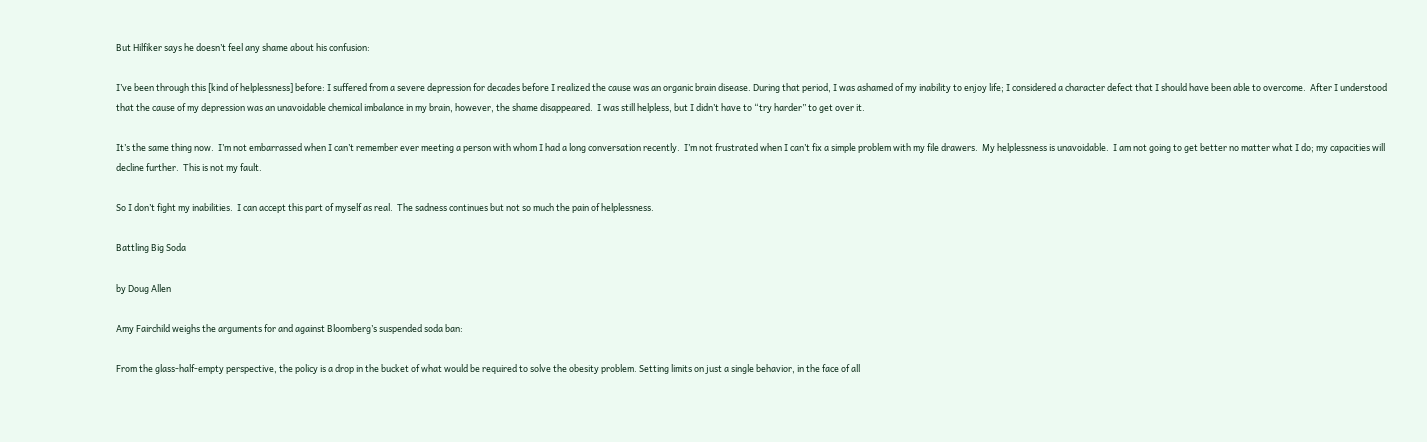But Hilfiker says he doesn’t feel any shame about his confusion:

I’ve been through this [kind of helplessness] before: I suffered from a severe depression for decades before I realized the cause was an organic brain disease. During that period, I was ashamed of my inability to enjoy life; I considered a character defect that I should have been able to overcome.  After I understood that the cause of my depression was an unavoidable chemical imbalance in my brain, however, the shame disappeared.  I was still helpless, but I didn’t have to “try harder” to get over it.

It’s the same thing now.  I’m not embarrassed when I can’t remember ever meeting a person with whom I had a long conversation recently.  I’m not frustrated when I can’t fix a simple problem with my file drawers.  My helplessness is unavoidable.  I am not going to get better no matter what I do; my capacities will decline further.  This is not my fault.

So I don’t fight my inabilities.  I can accept this part of myself as real.  The sadness continues but not so much the pain of helplessness.

Battling Big Soda

by Doug Allen

Amy Fairchild weighs the arguments for and against Bloomberg’s suspended soda ban:

From the glass-half-empty perspective, the policy is a drop in the bucket of what would be required to solve the obesity problem. Setting limits on just a single behavior, in the face of all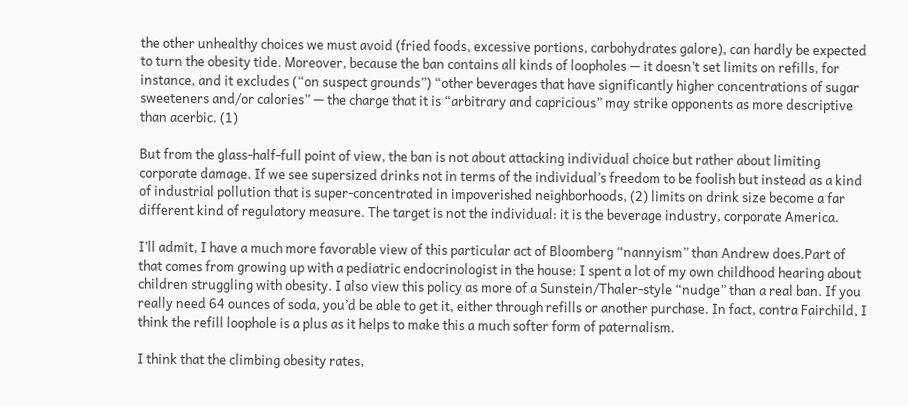the other unhealthy choices we must avoid (fried foods, excessive portions, carbohydrates galore), can hardly be expected to turn the obesity tide. Moreover, because the ban contains all kinds of loopholes — it doesn’t set limits on refills, for instance, and it excludes (“on suspect grounds”) “other beverages that have significantly higher concentrations of sugar sweeteners and/or calories” — the charge that it is “arbitrary and capricious” may strike opponents as more descriptive than acerbic. (1)

But from the glass-half-full point of view, the ban is not about attacking individual choice but rather about limiting corporate damage. If we see supersized drinks not in terms of the individual’s freedom to be foolish but instead as a kind of industrial pollution that is super-concentrated in impoverished neighborhoods, (2) limits on drink size become a far different kind of regulatory measure. The target is not the individual: it is the beverage industry, corporate America.

I’ll admit, I have a much more favorable view of this particular act of Bloomberg “nannyism” than Andrew does.Part of that comes from growing up with a pediatric endocrinologist in the house: I spent a lot of my own childhood hearing about children struggling with obesity. I also view this policy as more of a Sunstein/Thaler-style “nudge” than a real ban. If you really need 64 ounces of soda, you’d be able to get it, either through refills or another purchase. In fact, contra Fairchild, I think the refill loophole is a plus as it helps to make this a much softer form of paternalism.

I think that the climbing obesity rates,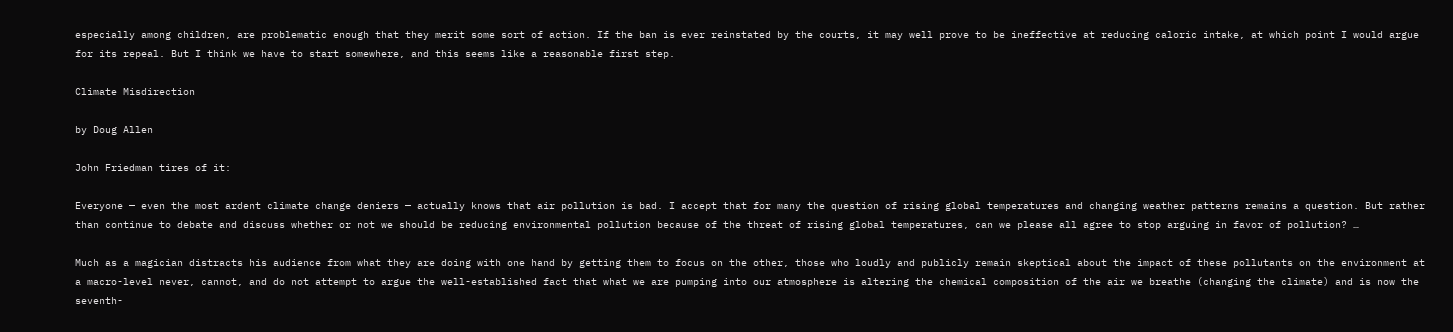especially among children, are problematic enough that they merit some sort of action. If the ban is ever reinstated by the courts, it may well prove to be ineffective at reducing caloric intake, at which point I would argue for its repeal. But I think we have to start somewhere, and this seems like a reasonable first step.

Climate Misdirection

by Doug Allen

John Friedman tires of it:

Everyone — even the most ardent climate change deniers — actually knows that air pollution is bad. I accept that for many the question of rising global temperatures and changing weather patterns remains a question. But rather than continue to debate and discuss whether or not we should be reducing environmental pollution because of the threat of rising global temperatures, can we please all agree to stop arguing in favor of pollution? …

Much as a magician distracts his audience from what they are doing with one hand by getting them to focus on the other, those who loudly and publicly remain skeptical about the impact of these pollutants on the environment at a macro-level never, cannot, and do not attempt to argue the well-established fact that what we are pumping into our atmosphere is altering the chemical composition of the air we breathe (changing the climate) and is now the seventh-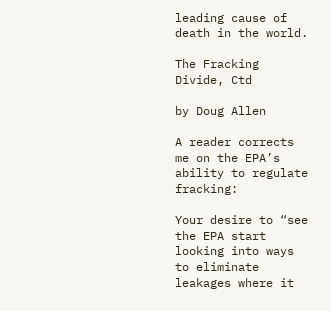leading cause of death in the world.

The Fracking Divide, Ctd

by Doug Allen

A reader corrects me on the EPA’s ability to regulate fracking:

Your desire to “see the EPA start looking into ways to eliminate leakages where it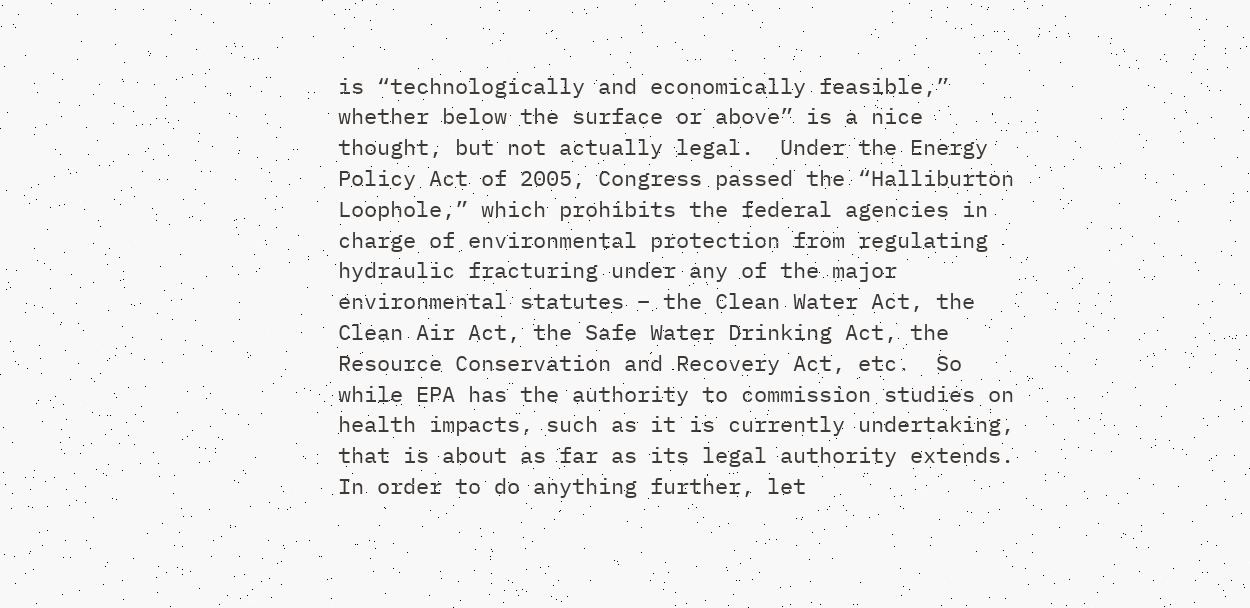is “technologically and economically feasible,” whether below the surface or above” is a nice thought, but not actually legal.  Under the Energy Policy Act of 2005, Congress passed the “Halliburton Loophole,” which prohibits the federal agencies in charge of environmental protection from regulating hydraulic fracturing under any of the major environmental statutes – the Clean Water Act, the Clean Air Act, the Safe Water Drinking Act, the Resource Conservation and Recovery Act, etc.  So while EPA has the authority to commission studies on health impacts, such as it is currently undertaking, that is about as far as its legal authority extends.  In order to do anything further, let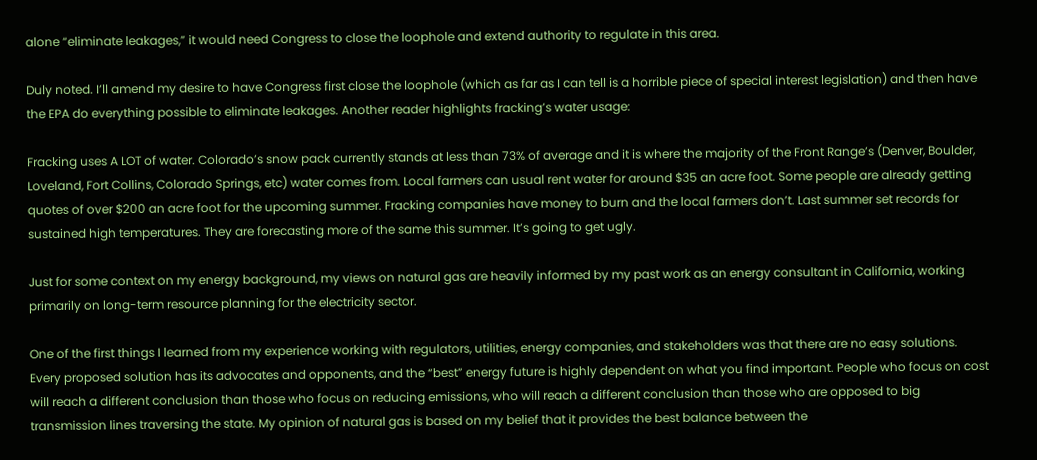alone “eliminate leakages,” it would need Congress to close the loophole and extend authority to regulate in this area.

Duly noted. I’ll amend my desire to have Congress first close the loophole (which as far as I can tell is a horrible piece of special interest legislation) and then have the EPA do everything possible to eliminate leakages. Another reader highlights fracking’s water usage:

Fracking uses A LOT of water. Colorado’s snow pack currently stands at less than 73% of average and it is where the majority of the Front Range’s (Denver, Boulder, Loveland, Fort Collins, Colorado Springs, etc) water comes from. Local farmers can usual rent water for around $35 an acre foot. Some people are already getting quotes of over $200 an acre foot for the upcoming summer. Fracking companies have money to burn and the local farmers don’t. Last summer set records for sustained high temperatures. They are forecasting more of the same this summer. It’s going to get ugly.

Just for some context on my energy background, my views on natural gas are heavily informed by my past work as an energy consultant in California, working primarily on long-term resource planning for the electricity sector.

One of the first things I learned from my experience working with regulators, utilities, energy companies, and stakeholders was that there are no easy solutions. Every proposed solution has its advocates and opponents, and the “best” energy future is highly dependent on what you find important. People who focus on cost will reach a different conclusion than those who focus on reducing emissions, who will reach a different conclusion than those who are opposed to big transmission lines traversing the state. My opinion of natural gas is based on my belief that it provides the best balance between the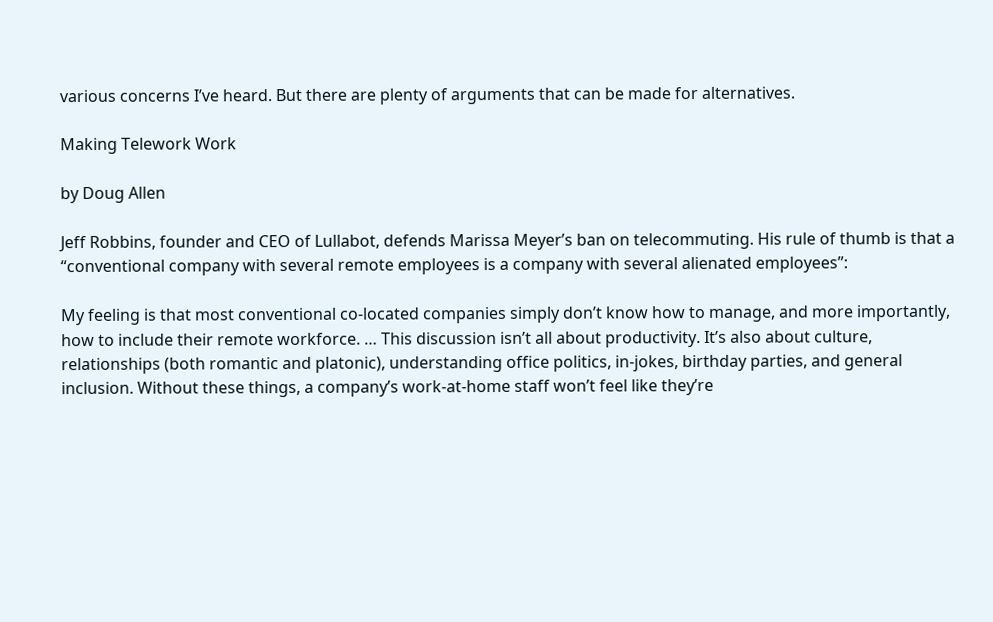various concerns I’ve heard. But there are plenty of arguments that can be made for alternatives.

Making Telework Work

by Doug Allen

Jeff Robbins, founder and CEO of Lullabot, defends Marissa Meyer’s ban on telecommuting. His rule of thumb is that a “conventional company with several remote employees is a company with several alienated employees”:

My feeling is that most conventional co-located companies simply don’t know how to manage, and more importantly, how to include their remote workforce. … This discussion isn’t all about productivity. It’s also about culture, relationships (both romantic and platonic), understanding office politics, in-jokes, birthday parties, and general inclusion. Without these things, a company’s work-at-home staff won’t feel like they’re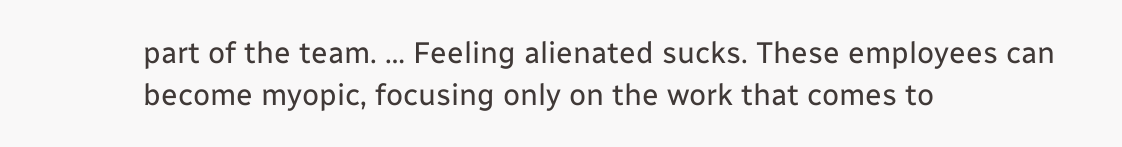part of the team. … Feeling alienated sucks. These employees can become myopic, focusing only on the work that comes to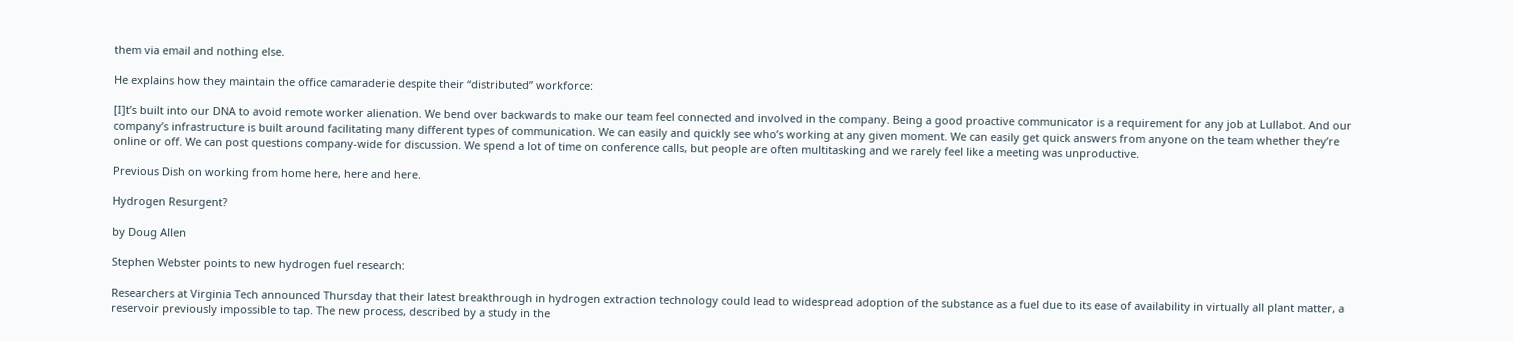them via email and nothing else.

He explains how they maintain the office camaraderie despite their “distributed” workforce:

[I]t’s built into our DNA to avoid remote worker alienation. We bend over backwards to make our team feel connected and involved in the company. Being a good proactive communicator is a requirement for any job at Lullabot. And our company’s infrastructure is built around facilitating many different types of communication. We can easily and quickly see who’s working at any given moment. We can easily get quick answers from anyone on the team whether they’re online or off. We can post questions company-wide for discussion. We spend a lot of time on conference calls, but people are often multitasking and we rarely feel like a meeting was unproductive.

Previous Dish on working from home here, here and here.

Hydrogen Resurgent?

by Doug Allen

Stephen Webster points to new hydrogen fuel research:

Researchers at Virginia Tech announced Thursday that their latest breakthrough in hydrogen extraction technology could lead to widespread adoption of the substance as a fuel due to its ease of availability in virtually all plant matter, a reservoir previously impossible to tap. The new process, described by a study in the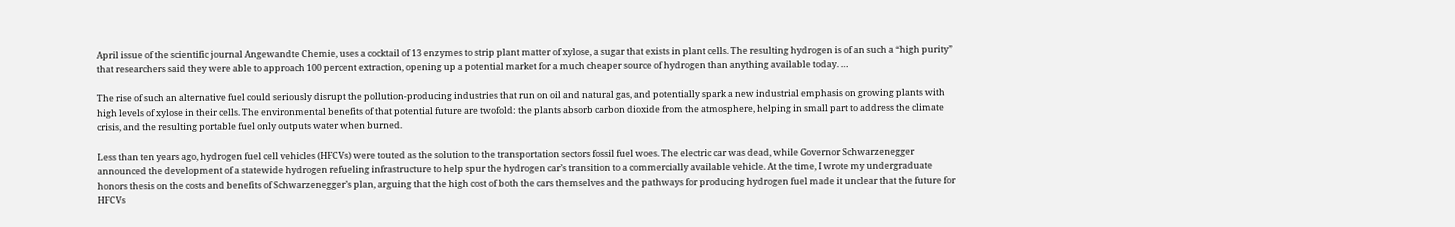April issue of the scientific journal Angewandte Chemie, uses a cocktail of 13 enzymes to strip plant matter of xylose, a sugar that exists in plant cells. The resulting hydrogen is of an such a “high purity” that researchers said they were able to approach 100 percent extraction, opening up a potential market for a much cheaper source of hydrogen than anything available today. …

The rise of such an alternative fuel could seriously disrupt the pollution-producing industries that run on oil and natural gas, and potentially spark a new industrial emphasis on growing plants with high levels of xylose in their cells. The environmental benefits of that potential future are twofold: the plants absorb carbon dioxide from the atmosphere, helping in small part to address the climate crisis, and the resulting portable fuel only outputs water when burned.

Less than ten years ago, hydrogen fuel cell vehicles (HFCVs) were touted as the solution to the transportation sectors fossil fuel woes. The electric car was dead, while Governor Schwarzenegger announced the development of a statewide hydrogen refueling infrastructure to help spur the hydrogen car’s transition to a commercially available vehicle. At the time, I wrote my undergraduate honors thesis on the costs and benefits of Schwarzenegger’s plan, arguing that the high cost of both the cars themselves and the pathways for producing hydrogen fuel made it unclear that the future for HFCVs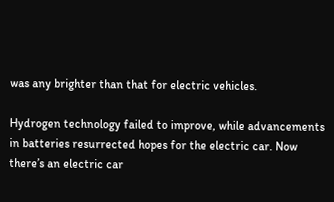was any brighter than that for electric vehicles.

Hydrogen technology failed to improve, while advancements in batteries resurrected hopes for the electric car. Now there’s an electric car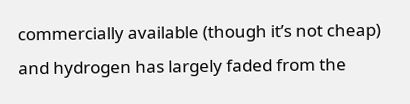commercially available (though it’s not cheap) and hydrogen has largely faded from the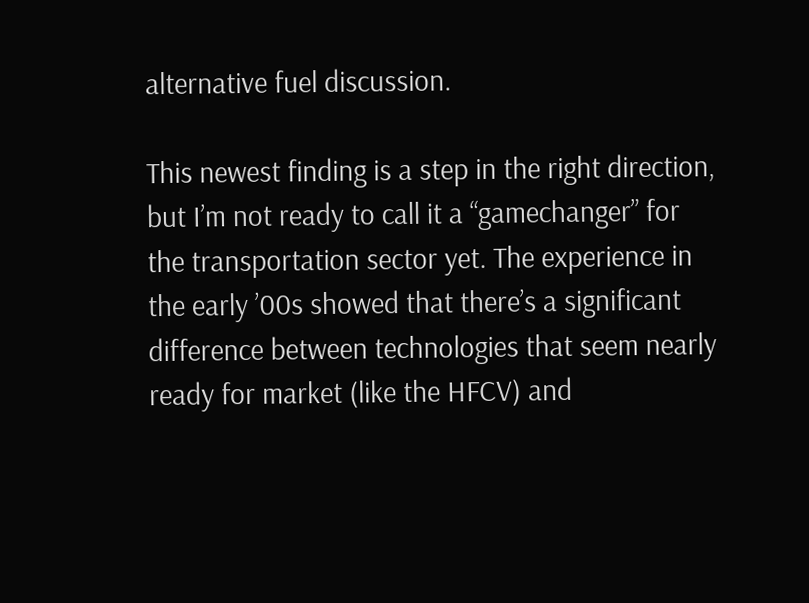alternative fuel discussion.

This newest finding is a step in the right direction, but I’m not ready to call it a “gamechanger” for the transportation sector yet. The experience in the early ’00s showed that there’s a significant difference between technologies that seem nearly ready for market (like the HFCV) and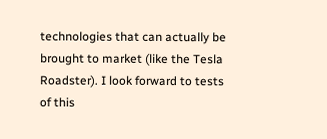technologies that can actually be brought to market (like the Tesla Roadster). I look forward to tests of this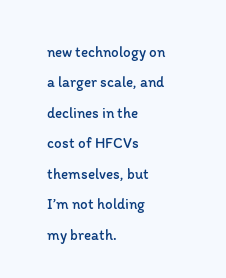new technology on a larger scale, and declines in the cost of HFCVs themselves, but I’m not holding my breath.